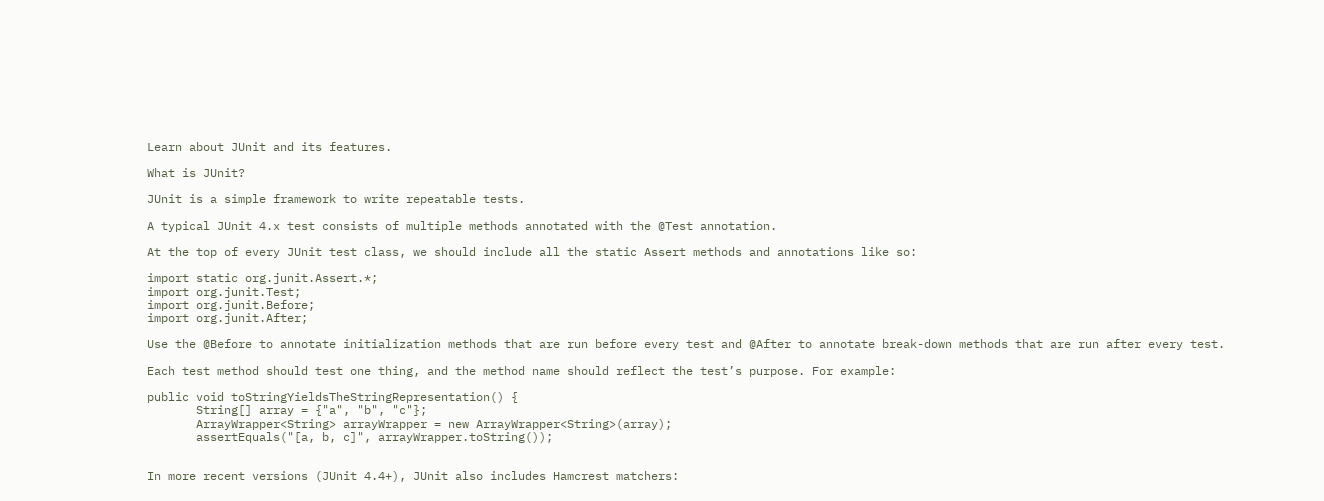Learn about JUnit and its features.

What is JUnit?

JUnit is a simple framework to write repeatable tests.

A typical JUnit 4.x test consists of multiple methods annotated with the @Test annotation.

At the top of every JUnit test class, we should include all the static Assert methods and annotations like so:

import static org.junit.Assert.*;
import org.junit.Test;
import org.junit.Before;
import org.junit.After;

Use the @Before to annotate initialization methods that are run before every test and @After to annotate break-down methods that are run after every test.

Each test method should test one thing, and the method name should reflect the test’s purpose. For example:

public void toStringYieldsTheStringRepresentation() {
       String[] array = {"a", "b", "c"};
       ArrayWrapper<String> arrayWrapper = new ArrayWrapper<String>(array);
       assertEquals("[a, b, c]", arrayWrapper.toString());


In more recent versions (JUnit 4.4+), JUnit also includes Hamcrest matchers: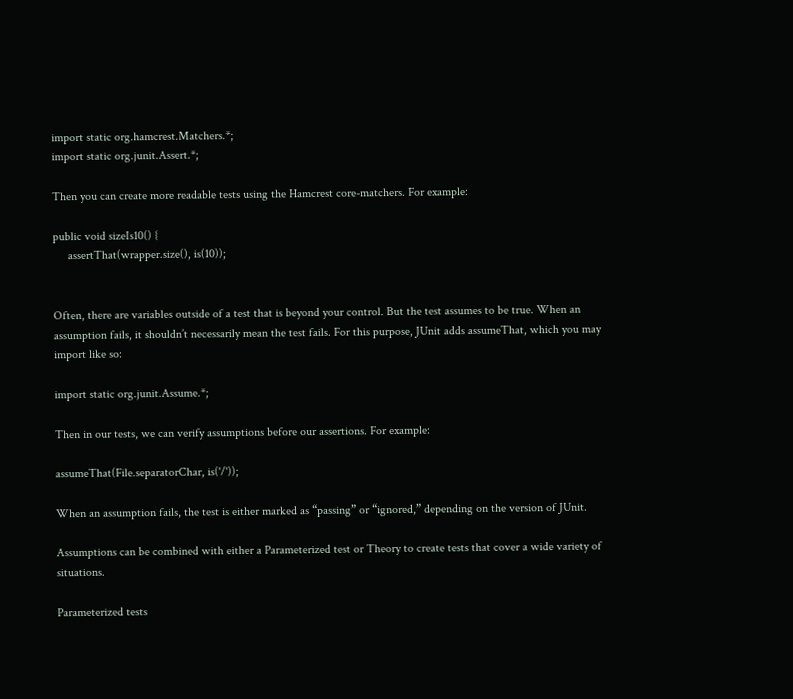import static org.hamcrest.Matchers.*;
import static org.junit.Assert.*;

Then you can create more readable tests using the Hamcrest core-matchers. For example:

public void sizeIs10() {
     assertThat(wrapper.size(), is(10));


Often, there are variables outside of a test that is beyond your control. But the test assumes to be true. When an assumption fails, it shouldn’t necessarily mean the test fails. For this purpose, JUnit adds assumeThat, which you may import like so:

import static org.junit.Assume.*;

Then in our tests, we can verify assumptions before our assertions. For example:

assumeThat(File.separatorChar, is('/'));

When an assumption fails, the test is either marked as “passing” or “ignored,” depending on the version of JUnit.

Assumptions can be combined with either a Parameterized test or Theory to create tests that cover a wide variety of situations.

Parameterized tests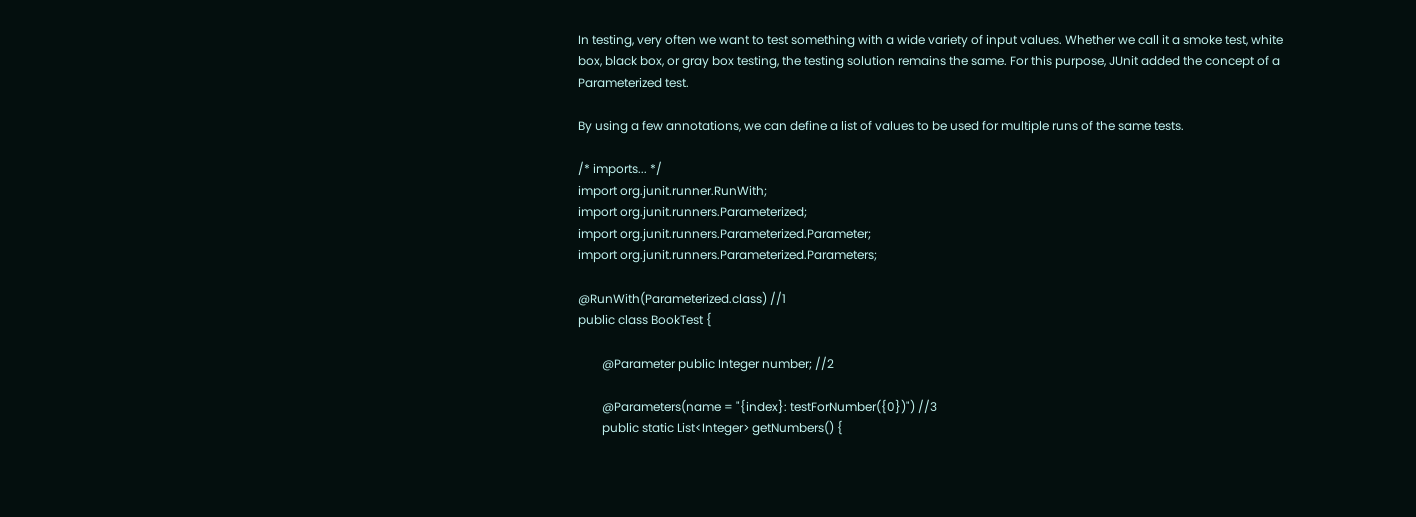In testing, very often we want to test something with a wide variety of input values. Whether we call it a smoke test, white box, black box, or gray box testing, the testing solution remains the same. For this purpose, JUnit added the concept of a Parameterized test.

By using a few annotations, we can define a list of values to be used for multiple runs of the same tests.

/* imports... */
import org.junit.runner.RunWith;
import org.junit.runners.Parameterized;
import org.junit.runners.Parameterized.Parameter;
import org.junit.runners.Parameterized.Parameters;

@RunWith(Parameterized.class) //1
public class BookTest {

        @Parameter public Integer number; //2

        @Parameters(name = "{index}: testForNumber({0})") //3
        public static List<Integer> getNumbers() {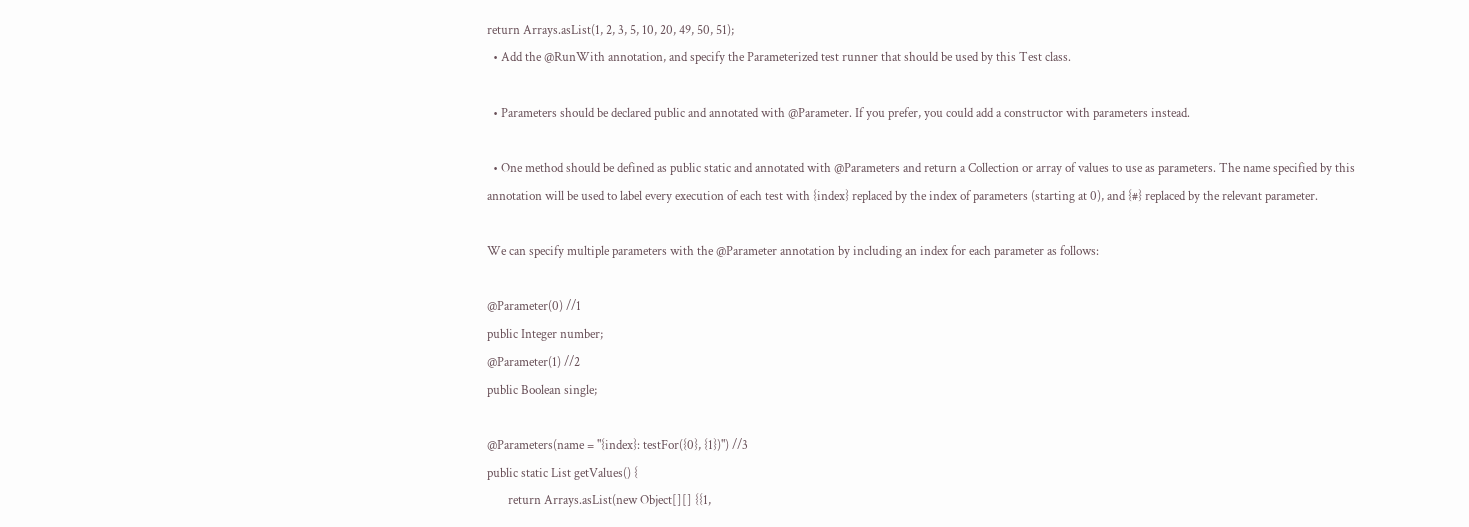return Arrays.asList(1, 2, 3, 5, 10, 20, 49, 50, 51);
  • Add the @RunWith annotation, and specify the Parameterized test runner that should be used by this Test class.

  • Parameters should be declared public and annotated with @Parameter. If you prefer, you could add a constructor with parameters instead.

  • One method should be defined as public static and annotated with @Parameters and return a Collection or array of values to use as parameters. The name specified by this annotation will be used to label every execution of each test with {index} replaced by the index of parameters (starting at 0), and {#} replaced by the relevant parameter.

We can specify multiple parameters with the @Parameter annotation by including an index for each parameter as follows:

@Parameter(0) //1
public Integer number;
@Parameter(1) //2
public Boolean single;

@Parameters(name = "{index}: testFor({0}, {1})") //3
public static List getValues() {
       return Arrays.asList(new Object[][] {{1,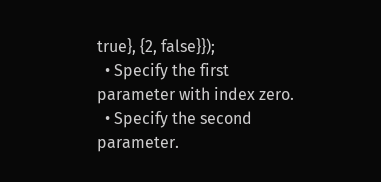true}, {2, false}});
  • Specify the first parameter with index zero.
  • Specify the second parameter.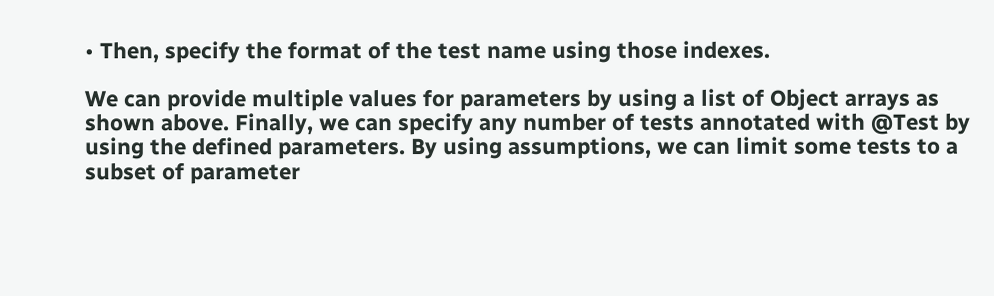• Then, specify the format of the test name using those indexes.

We can provide multiple values for parameters by using a list of Object arrays as shown above. Finally, we can specify any number of tests annotated with @Test by using the defined parameters. By using assumptions, we can limit some tests to a subset of parameter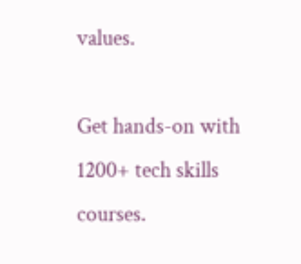values.

Get hands-on with 1200+ tech skills courses.